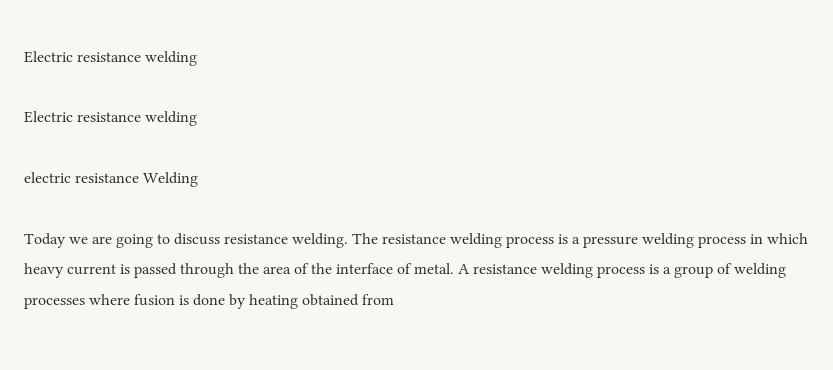Electric resistance welding

Electric resistance welding

electric resistance Welding

Today we are going to discuss resistance welding. The resistance welding process is a pressure welding process in which heavy current is passed through the area of the interface of metal. A resistance welding process is a group of welding processes where fusion is done by heating obtained from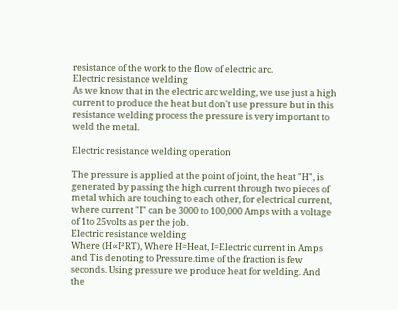resistance of the work to the flow of electric arc.
Electric resistance welding
As we know that in the electric arc welding, we use just a high current to produce the heat but don't use pressure but in this resistance welding process the pressure is very important to weld the metal.

Electric resistance welding operation

The pressure is applied at the point of joint, the heat "H", is generated by passing the high current through two pieces of metal which are touching to each other, for electrical current, where current "I" can be 3000 to 100,000 Amps with a voltage of 1to 25volts as per the job.
Electric resistance welding
Where (H∝I²RT), Where H=Heat, I=Electric current in Amps and Tis denoting to Pressure.time of the fraction is few seconds. Using pressure we produce heat for welding. And the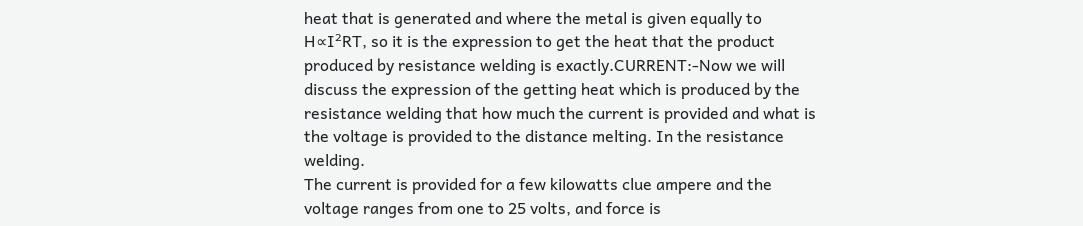heat that is generated and where the metal is given equally to H∝I²RT, so it is the expression to get the heat that the product produced by resistance welding is exactly.CURRENT:-Now we will discuss the expression of the getting heat which is produced by the resistance welding that how much the current is provided and what is the voltage is provided to the distance melting. In the resistance welding.
The current is provided for a few kilowatts clue ampere and the voltage ranges from one to 25 volts, and force is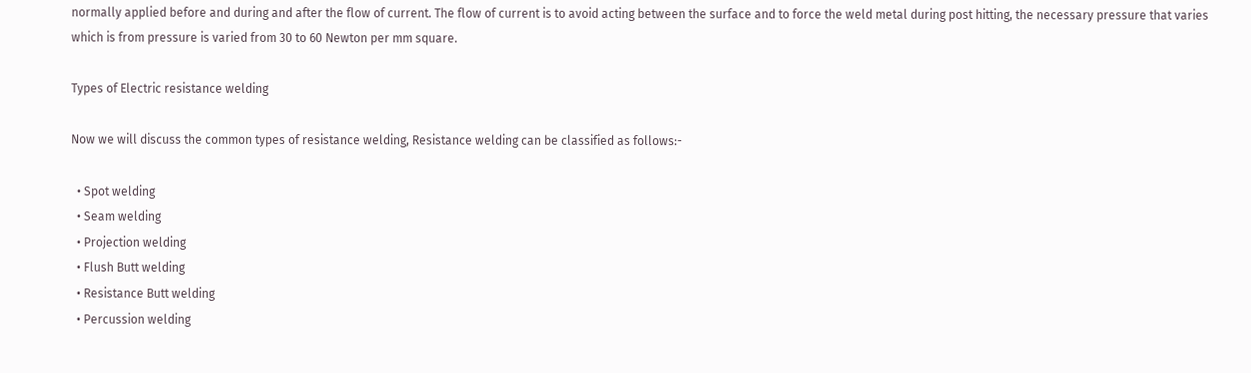normally applied before and during and after the flow of current. The flow of current is to avoid acting between the surface and to force the weld metal during post hitting, the necessary pressure that varies which is from pressure is varied from 30 to 60 Newton per mm square.

Types of Electric resistance welding

Now we will discuss the common types of resistance welding, Resistance welding can be classified as follows:-

  • Spot welding
  • Seam welding
  • Projection welding
  • Flush Butt welding
  • Resistance Butt welding
  • Percussion welding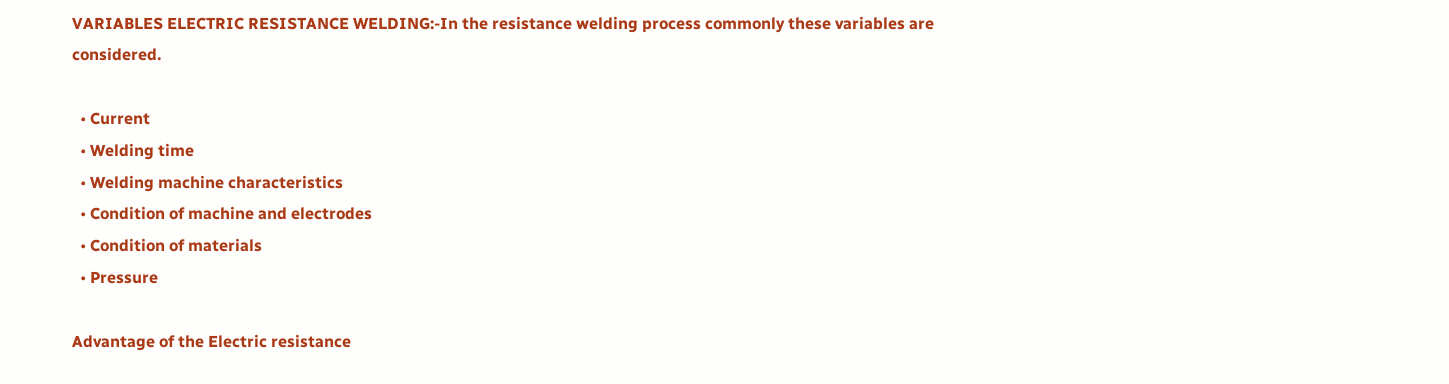VARIABLES ELECTRIC RESISTANCE WELDING:-In the resistance welding process commonly these variables are considered.

  • Current
  • Welding time
  • Welding machine characteristics
  • Condition of machine and electrodes
  • Condition of materials
  • Pressure

Advantage of the Electric resistance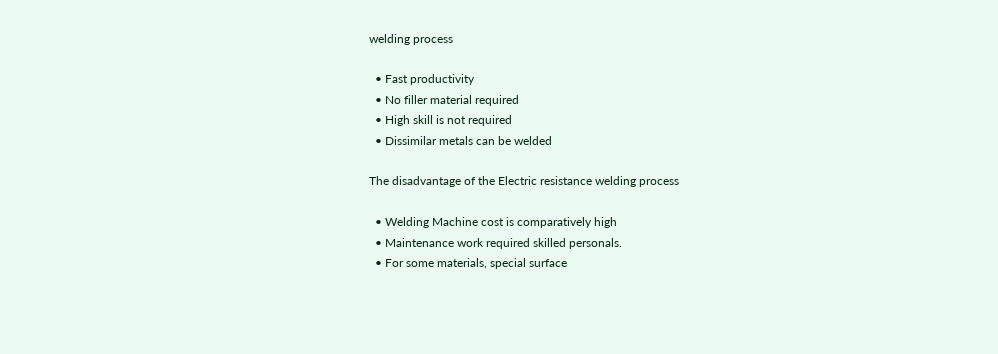welding process

  • Fast productivity
  • No filler material required
  • High skill is not required
  • Dissimilar metals can be welded

The disadvantage of the Electric resistance welding process

  • Welding Machine cost is comparatively high
  • Maintenance work required skilled personals.
  • For some materials, special surface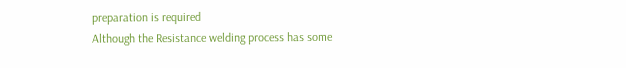preparation is required
Although the Resistance welding process has some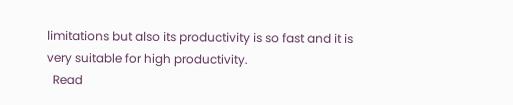limitations but also its productivity is so fast and it is very suitable for high productivity.
  Read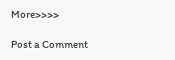More>>>>

Post a Comment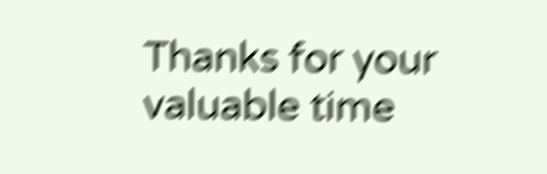Thanks for your valuable time